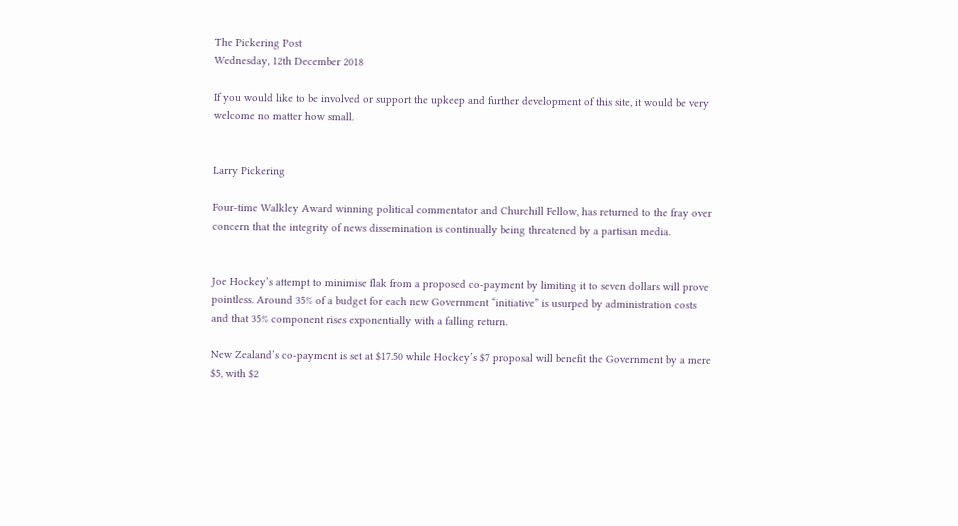The Pickering Post
Wednesday, 12th December 2018

If you would like to be involved or support the upkeep and further development of this site, it would be very welcome no matter how small.


Larry Pickering

Four-time Walkley Award winning political commentator and Churchill Fellow, has returned to the fray over concern that the integrity of news dissemination is continually being threatened by a partisan media.


Joe Hockey’s attempt to minimise flak from a proposed co-payment by limiting it to seven dollars will prove pointless. Around 35% of a budget for each new Government “initiative” is usurped by administration costs and that 35% component rises exponentially with a falling return.

New Zealand’s co-payment is set at $17.50 while Hockey’s $7 proposal will benefit the Government by a mere $5, with $2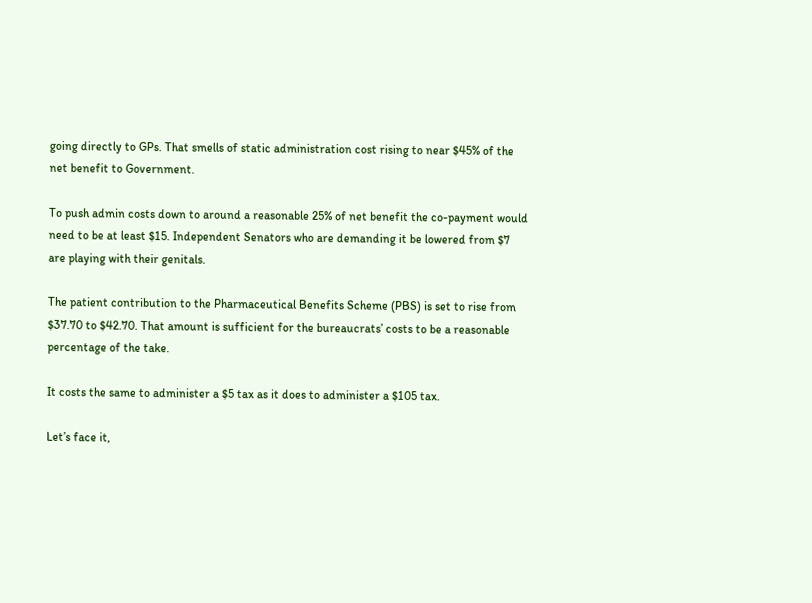going directly to GPs. That smells of static administration cost rising to near $45% of the net benefit to Government.

To push admin costs down to around a reasonable 25% of net benefit the co-payment would need to be at least $15. Independent Senators who are demanding it be lowered from $7 are playing with their genitals.

The patient contribution to the Pharmaceutical Benefits Scheme (PBS) is set to rise from $37.70 to $42.70. That amount is sufficient for the bureaucrats’ costs to be a reasonable percentage of the take.

It costs the same to administer a $5 tax as it does to administer a $105 tax.

Let’s face it,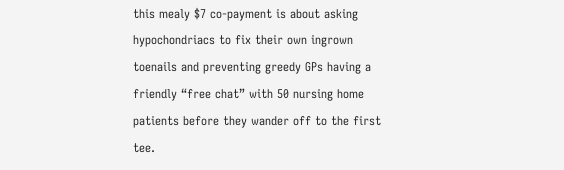this mealy $7 co-payment is about asking hypochondriacs to fix their own ingrown toenails and preventing greedy GPs having a friendly “free chat” with 50 nursing home patients before they wander off to the first tee.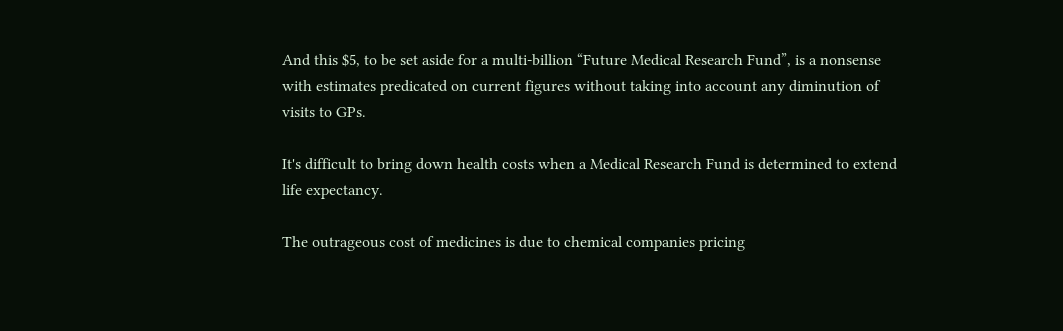And this $5, to be set aside for a multi-billion “Future Medical Research Fund”, is a nonsense with estimates predicated on current figures without taking into account any diminution of visits to GPs.

It's difficult to bring down health costs when a Medical Research Fund is determined to extend life expectancy.

The outrageous cost of medicines is due to chemical companies pricing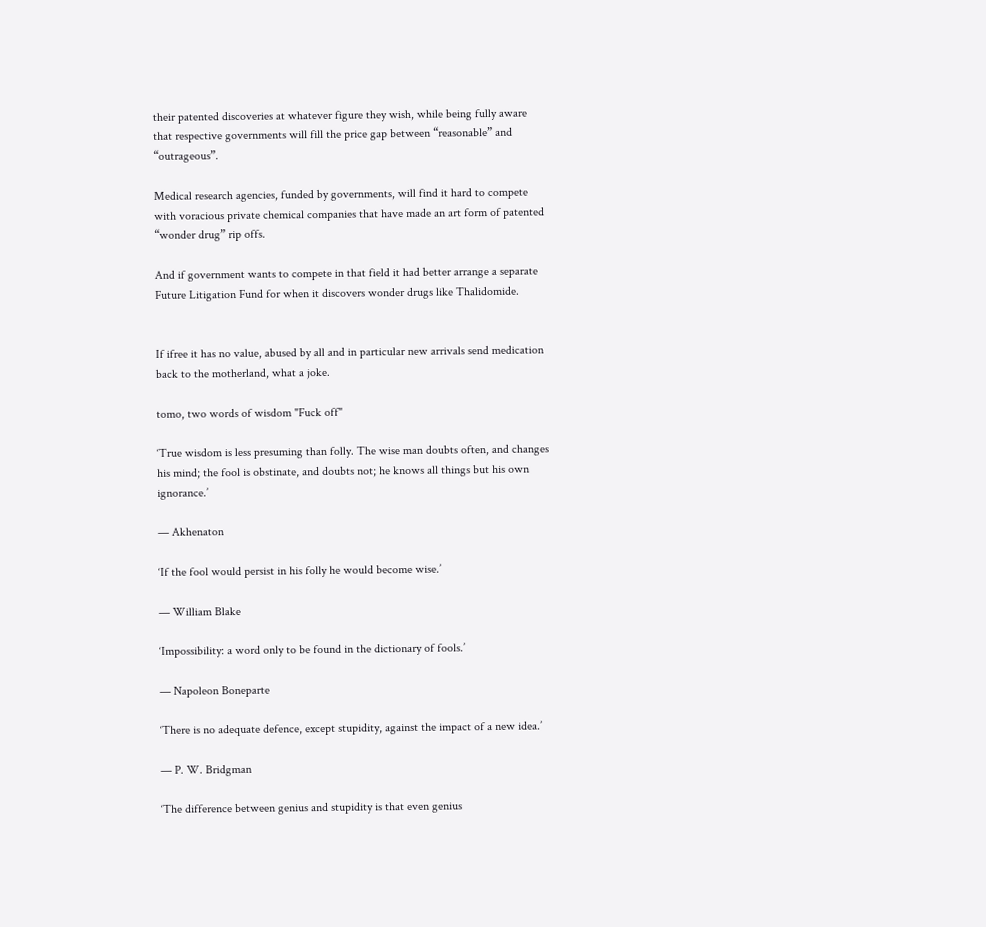their patented discoveries at whatever figure they wish, while being fully aware that respective governments will fill the price gap between “reasonable” and “outrageous”.

Medical research agencies, funded by governments, will find it hard to compete with voracious private chemical companies that have made an art form of patented “wonder drug” rip offs.

And if government wants to compete in that field it had better arrange a separate Future Litigation Fund for when it discovers wonder drugs like Thalidomide.


If ifree it has no value, abused by all and in particular new arrivals send medication back to the motherland, what a joke.

tomo, two words of wisdom "Fuck off"

‘True wisdom is less presuming than folly. The wise man doubts often, and changes his mind; the fool is obstinate, and doubts not; he knows all things but his own ignorance.’

— Akhenaton

‘If the fool would persist in his folly he would become wise.’

— William Blake

‘Impossibility: a word only to be found in the dictionary of fools.’

— Napoleon Boneparte

‘There is no adequate defence, except stupidity, against the impact of a new idea.’

— P. W. Bridgman

‘The difference between genius and stupidity is that even genius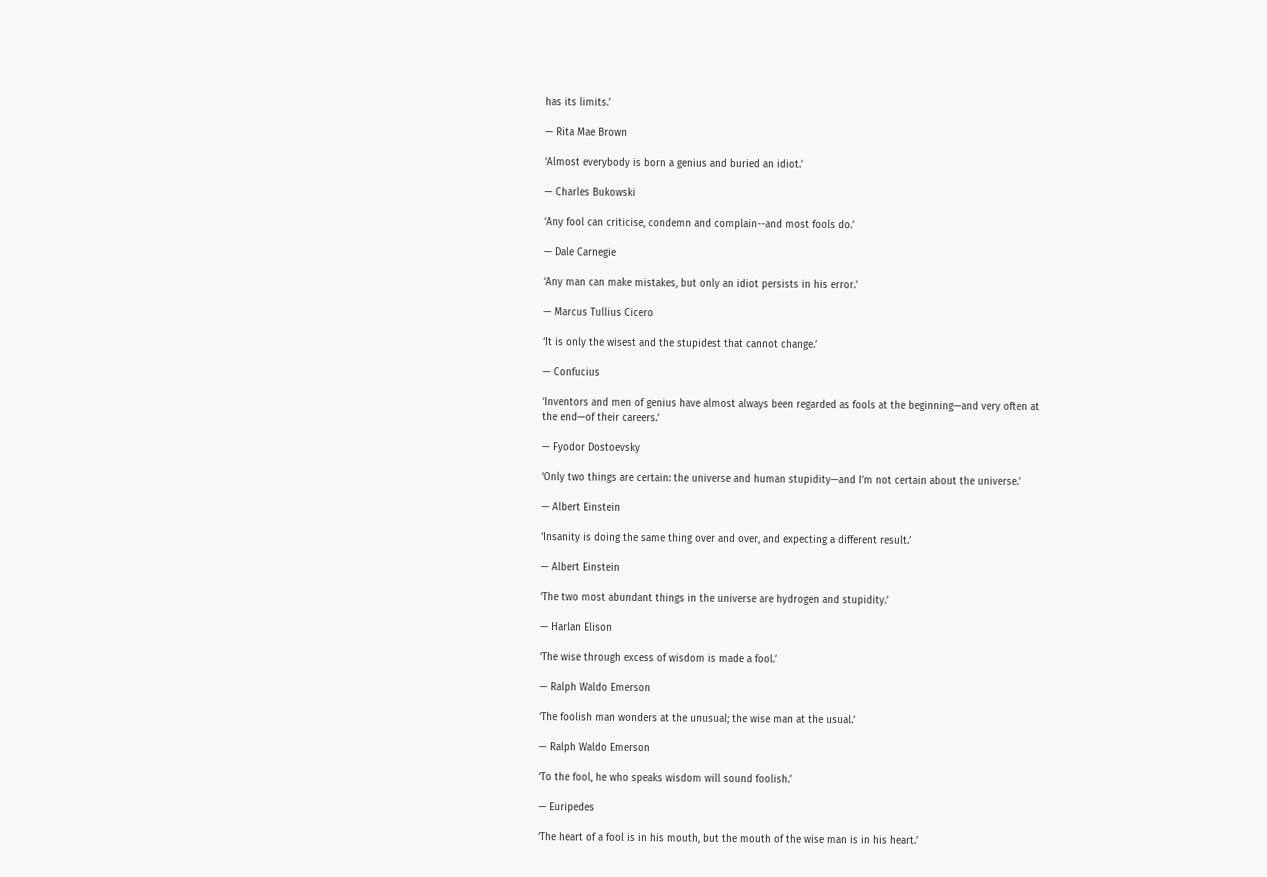has its limits.’

— Rita Mae Brown

‘Almost everybody is born a genius and buried an idiot.’

— Charles Bukowski

‘Any fool can criticise, condemn and complain--and most fools do.’

— Dale Carnegie

‘Any man can make mistakes, but only an idiot persists in his error.’

— Marcus Tullius Cicero

‘It is only the wisest and the stupidest that cannot change.’

— Confucius

‘Inventors and men of genius have almost always been regarded as fools at the beginning—and very often at the end—of their careers.’

— Fyodor Dostoevsky

‘Only two things are certain: the universe and human stupidity—and I’m not certain about the universe.’

— Albert Einstein

‘Insanity is doing the same thing over and over, and expecting a different result.’

— Albert Einstein

‘The two most abundant things in the universe are hydrogen and stupidity.’

— Harlan Elison

‘The wise through excess of wisdom is made a fool.’

— Ralph Waldo Emerson

‘The foolish man wonders at the unusual; the wise man at the usual.’

— Ralph Waldo Emerson

‘To the fool, he who speaks wisdom will sound foolish.’

— Euripedes

‘The heart of a fool is in his mouth, but the mouth of the wise man is in his heart.’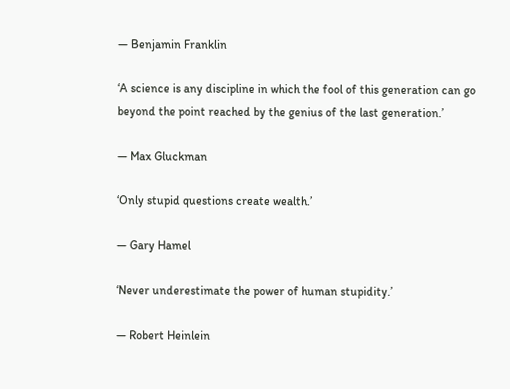— Benjamin Franklin

‘A science is any discipline in which the fool of this generation can go beyond the point reached by the genius of the last generation.’

— Max Gluckman

‘Only stupid questions create wealth.’

— Gary Hamel

‘Never underestimate the power of human stupidity.’

— Robert Heinlein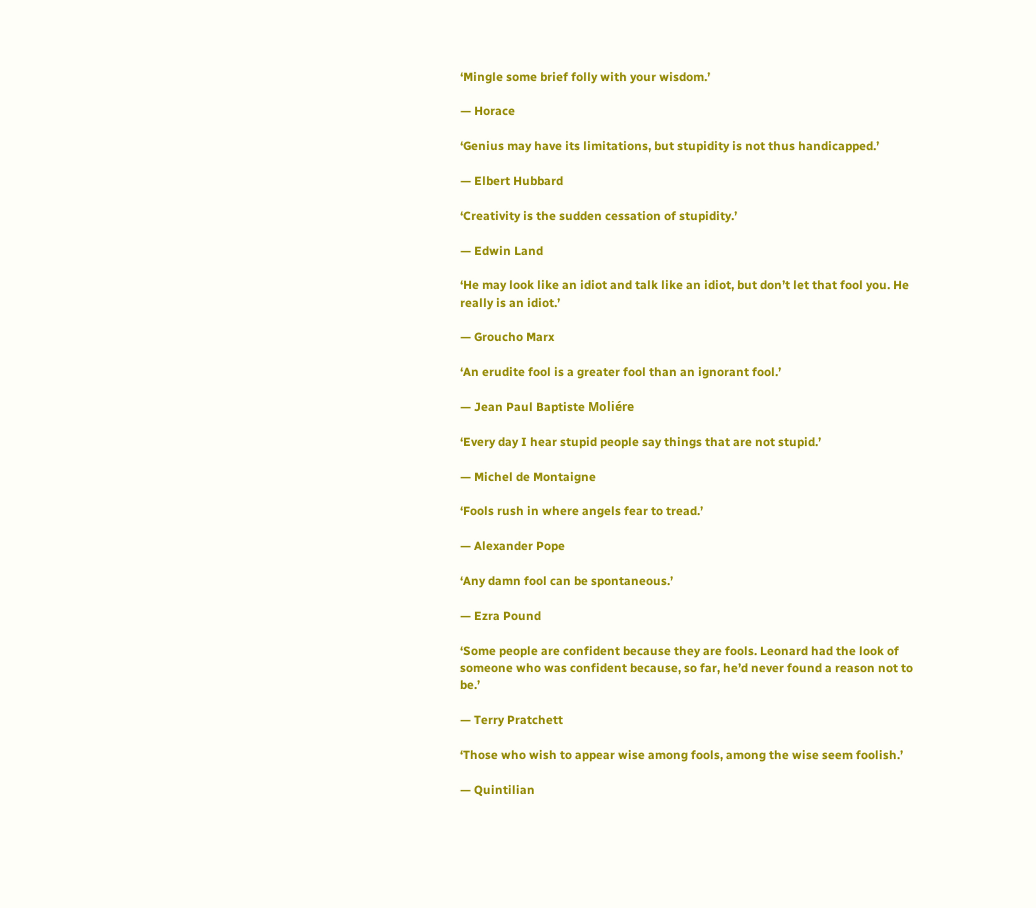‘Mingle some brief folly with your wisdom.’

— Horace

‘Genius may have its limitations, but stupidity is not thus handicapped.’

— Elbert Hubbard

‘Creativity is the sudden cessation of stupidity.’

— Edwin Land

‘He may look like an idiot and talk like an idiot, but don’t let that fool you. He really is an idiot.’

— Groucho Marx

‘An erudite fool is a greater fool than an ignorant fool.’

— Jean Paul Baptiste Moliére

‘Every day I hear stupid people say things that are not stupid.’

— Michel de Montaigne

‘Fools rush in where angels fear to tread.’

— Alexander Pope

‘Any damn fool can be spontaneous.’

— Ezra Pound

‘Some people are confident because they are fools. Leonard had the look of someone who was confident because, so far, he’d never found a reason not to be.’

— Terry Pratchett

‘Those who wish to appear wise among fools, among the wise seem foolish.’

— Quintilian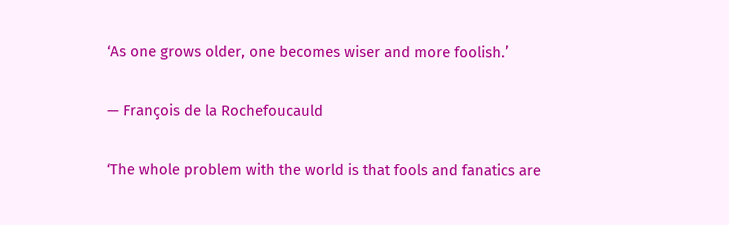‘As one grows older, one becomes wiser and more foolish.’

— François de la Rochefoucauld

‘The whole problem with the world is that fools and fanatics are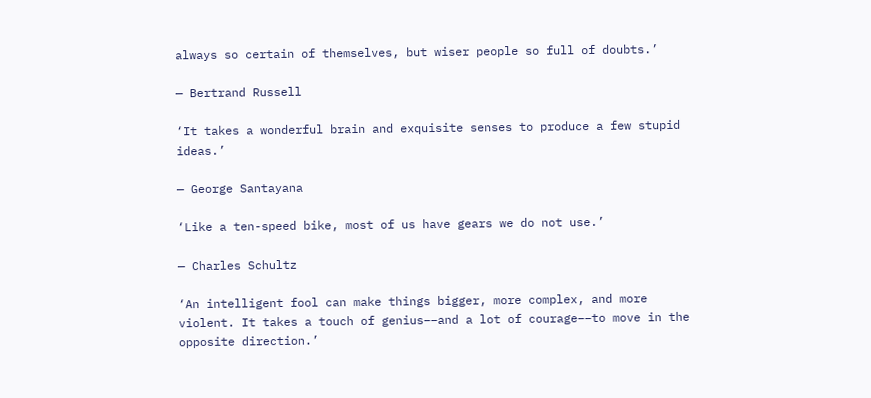always so certain of themselves, but wiser people so full of doubts.’

— Bertrand Russell

‘It takes a wonderful brain and exquisite senses to produce a few stupid ideas.’

— George Santayana

‘Like a ten-speed bike, most of us have gears we do not use.’

— Charles Schultz

‘An intelligent fool can make things bigger, more complex, and more violent. It takes a touch of genius––and a lot of courage––to move in the opposite direction.’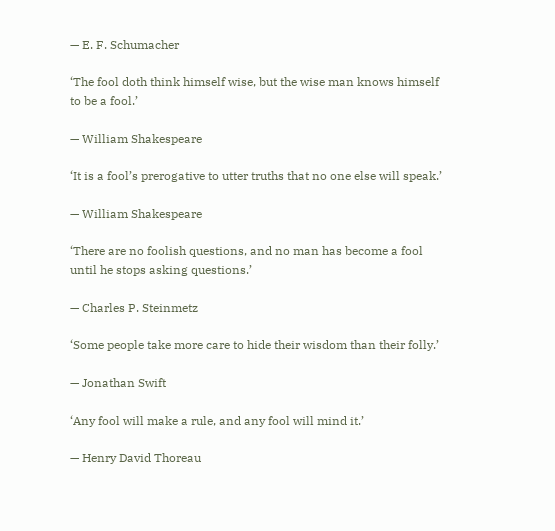— E. F. Schumacher

‘The fool doth think himself wise, but the wise man knows himself to be a fool.’

— William Shakespeare

‘It is a fool’s prerogative to utter truths that no one else will speak.’

— William Shakespeare

‘There are no foolish questions, and no man has become a fool until he stops asking questions.’

— Charles P. Steinmetz

‘Some people take more care to hide their wisdom than their folly.’

— Jonathan Swift

‘Any fool will make a rule, and any fool will mind it.’

— Henry David Thoreau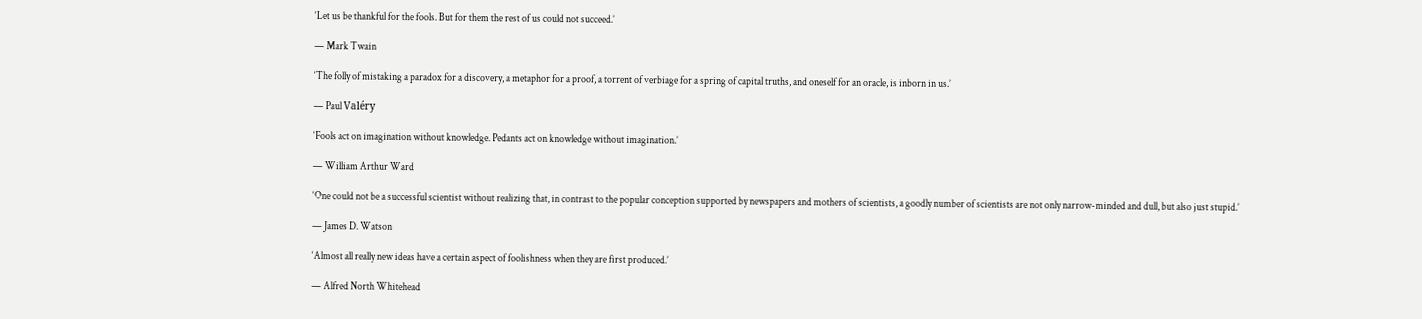‘Let us be thankful for the fools. But for them the rest of us could not succeed.’

— Mark Twain

‘The folly of mistaking a paradox for a discovery, a metaphor for a proof, a torrent of verbiage for a spring of capital truths, and oneself for an oracle, is inborn in us.’

— Paul Valéry

‘Fools act on imagination without knowledge. Pedants act on knowledge without imagination.’

— William Arthur Ward

‘One could not be a successful scientist without realizing that, in contrast to the popular conception supported by newspapers and mothers of scientists, a goodly number of scientists are not only narrow-minded and dull, but also just stupid.’

— James D. Watson

‘Almost all really new ideas have a certain aspect of foolishness when they are first produced.’

— Alfred North Whitehead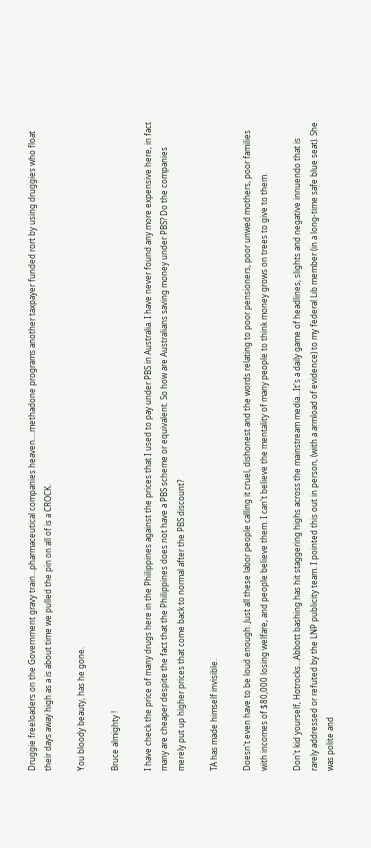Druggie freeloaders on the Government gravy train...pharmaceutical companies heaven....methadone programs another taxpayer funded rort by using druggies who float their days away high as a is about time we pulled the pin on all of is a CROCK.

You bloody beauty, has he gone.

Bruce almighty !

I have check the price of many drugs here in the Philippines against the prices that I used to pay under PBS in Australia. I have never found any more expensive here, in fact many are cheaper despite the fact that the Philippines does not have a PBS scheme or equivalent. So how are Australians saving money under PBS? Do the companies merely put up higher prices that come back to normal after the PBS discount?

TA has made himself invisible.

Doesn't even have to be loud enough. Just all these labor people calling it cruel, dishonest and the words relating to poor pensioners, poor unwed mothers, poor families with incomes of $80,000 losing welfare, and people believe them. I can't believe the mentality of many people to think money grows on trees to give to them.

Don't kid yourself, Hotrocks...Abbott bashing has hit staggering highs across the mainstream media...It's a daily game of headlines, slights and negative innuendo that is rarely addressed or refuted by the LNP publicity team. I pointed this out in person, (with a armload of evidence) to my federal Lib member (in a long-time safe blue seat). She was polite and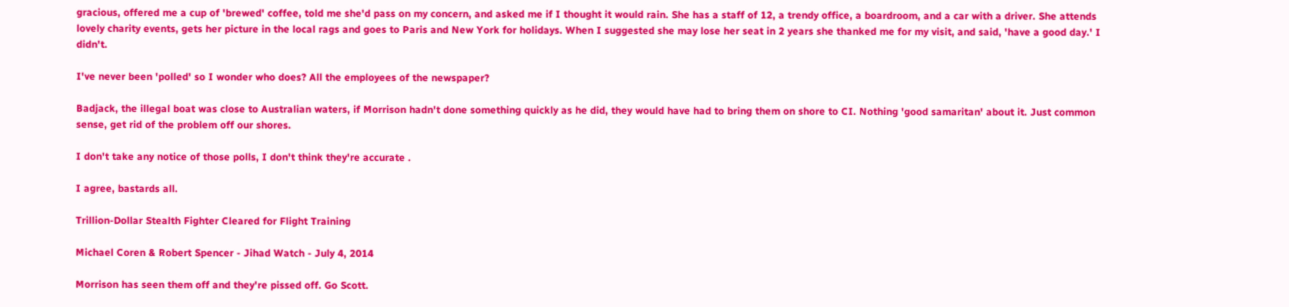gracious, offered me a cup of 'brewed' coffee, told me she'd pass on my concern, and asked me if I thought it would rain. She has a staff of 12, a trendy office, a boardroom, and a car with a driver. She attends lovely charity events, gets her picture in the local rags and goes to Paris and New York for holidays. When I suggested she may lose her seat in 2 years she thanked me for my visit, and said, 'have a good day.' I didn't.

I've never been 'polled' so I wonder who does? All the employees of the newspaper?

Badjack, the illegal boat was close to Australian waters, if Morrison hadn't done something quickly as he did, they would have had to bring them on shore to CI. Nothing 'good samaritan' about it. Just common sense, get rid of the problem off our shores.

I don't take any notice of those polls, I don't think they're accurate .

I agree, bastards all.

Trillion-Dollar Stealth Fighter Cleared for Flight Training

Michael Coren & Robert Spencer - Jihad Watch - July 4, 2014

Morrison has seen them off and they're pissed off. Go Scott.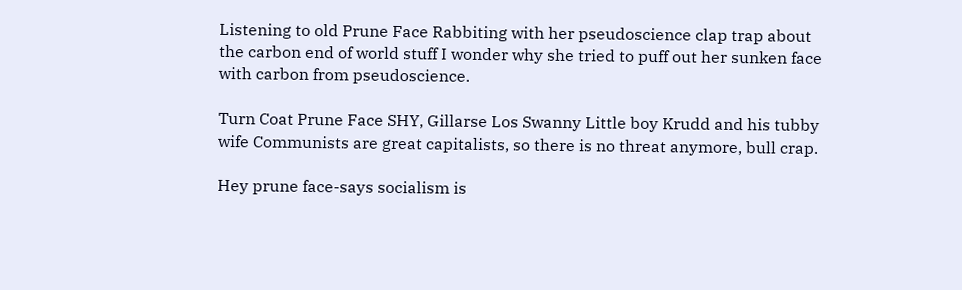Listening to old Prune Face Rabbiting with her pseudoscience clap trap about the carbon end of world stuff I wonder why she tried to puff out her sunken face with carbon from pseudoscience.

Turn Coat Prune Face SHY, Gillarse Los Swanny Little boy Krudd and his tubby wife Communists are great capitalists, so there is no threat anymore, bull crap.

Hey prune face-says socialism is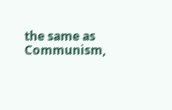the same as Communism,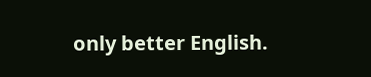only better English.